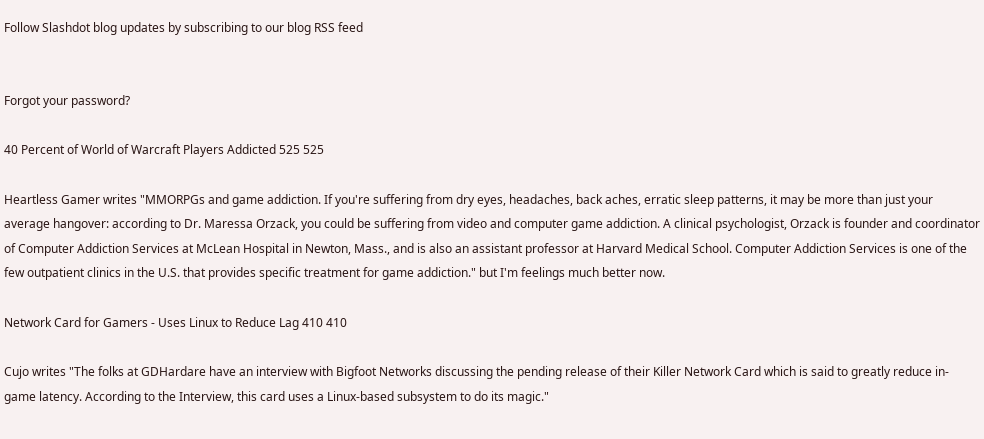Follow Slashdot blog updates by subscribing to our blog RSS feed


Forgot your password?

40 Percent of World of Warcraft Players Addicted 525 525

Heartless Gamer writes "MMORPGs and game addiction. If you're suffering from dry eyes, headaches, back aches, erratic sleep patterns, it may be more than just your average hangover: according to Dr. Maressa Orzack, you could be suffering from video and computer game addiction. A clinical psychologist, Orzack is founder and coordinator of Computer Addiction Services at McLean Hospital in Newton, Mass., and is also an assistant professor at Harvard Medical School. Computer Addiction Services is one of the few outpatient clinics in the U.S. that provides specific treatment for game addiction." but I'm feelings much better now.

Network Card for Gamers - Uses Linux to Reduce Lag 410 410

Cujo writes "The folks at GDHardare have an interview with Bigfoot Networks discussing the pending release of their Killer Network Card which is said to greatly reduce in-game latency. According to the Interview, this card uses a Linux-based subsystem to do its magic."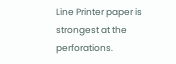Line Printer paper is strongest at the perforations.